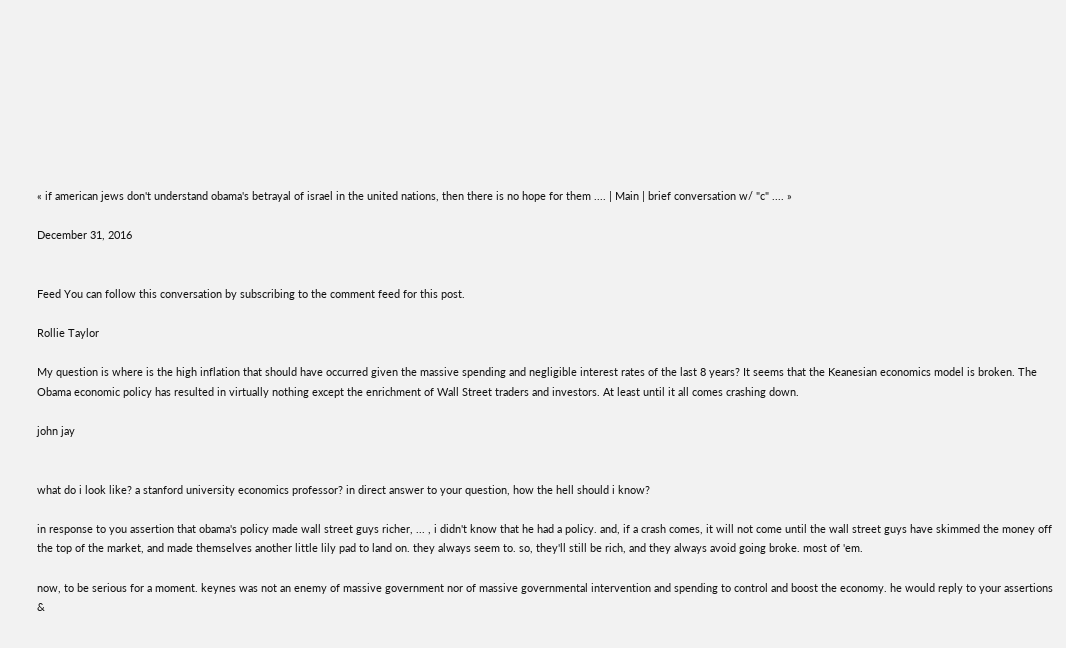« if american jews don't understand obama's betrayal of israel in the united nations, then there is no hope for them .... | Main | brief conversation w/ "c" .... »

December 31, 2016


Feed You can follow this conversation by subscribing to the comment feed for this post.

Rollie Taylor

My question is where is the high inflation that should have occurred given the massive spending and negligible interest rates of the last 8 years? It seems that the Keanesian economics model is broken. The Obama economic policy has resulted in virtually nothing except the enrichment of Wall Street traders and investors. At least until it all comes crashing down.

john jay


what do i look like? a stanford university economics professor? in direct answer to your question, how the hell should i know?

in response to you assertion that obama's policy made wall street guys richer, ... , i didn't know that he had a policy. and, if a crash comes, it will not come until the wall street guys have skimmed the money off the top of the market, and made themselves another little lily pad to land on. they always seem to. so, they'll still be rich, and they always avoid going broke. most of 'em.

now, to be serious for a moment. keynes was not an enemy of massive government nor of massive governmental intervention and spending to control and boost the economy. he would reply to your assertions &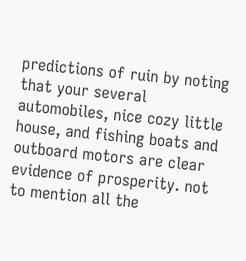predictions of ruin by noting that your several automobiles, nice cozy little house, and fishing boats and outboard motors are clear evidence of prosperity. not to mention all the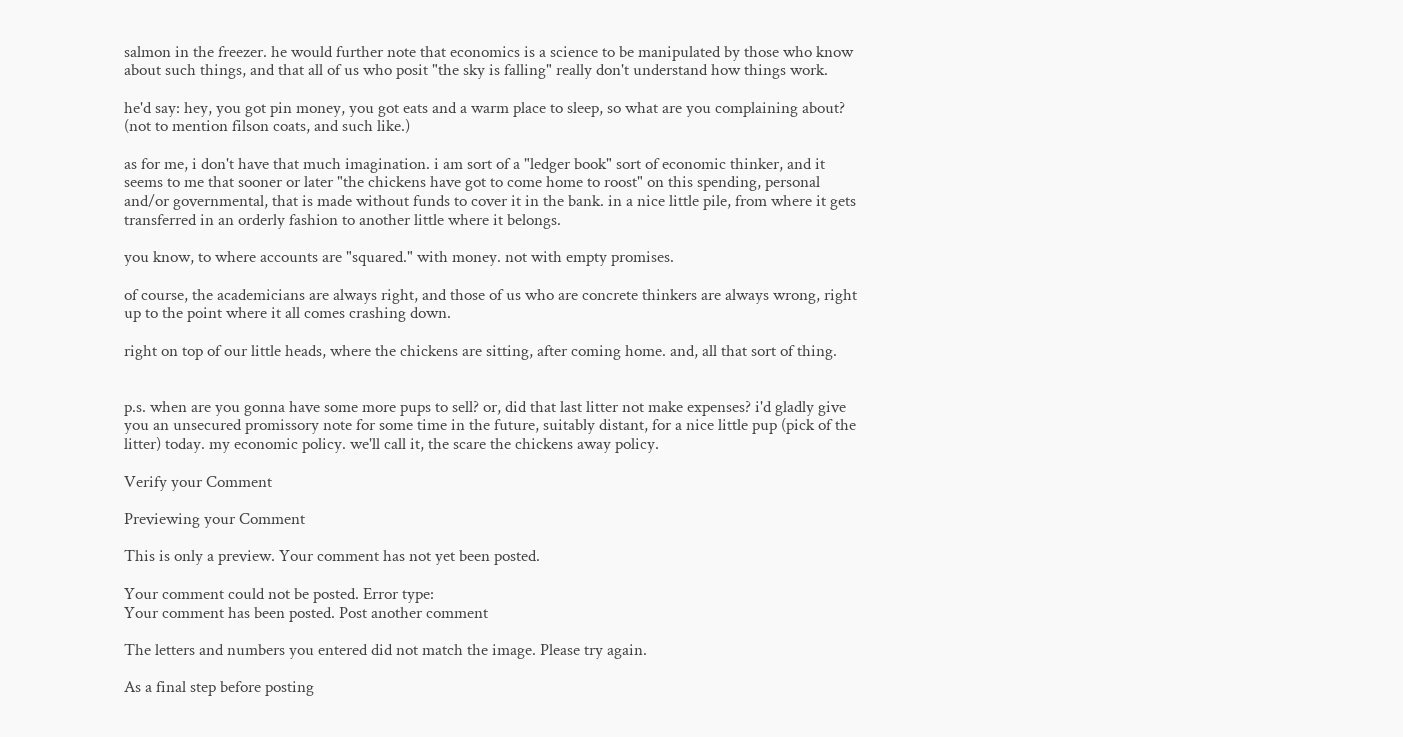salmon in the freezer. he would further note that economics is a science to be manipulated by those who know about such things, and that all of us who posit "the sky is falling" really don't understand how things work.

he'd say: hey, you got pin money, you got eats and a warm place to sleep, so what are you complaining about? (not to mention filson coats, and such like.)

as for me, i don't have that much imagination. i am sort of a "ledger book" sort of economic thinker, and it seems to me that sooner or later "the chickens have got to come home to roost" on this spending, personal and/or governmental, that is made without funds to cover it in the bank. in a nice little pile, from where it gets transferred in an orderly fashion to another little where it belongs.

you know, to where accounts are "squared." with money. not with empty promises.

of course, the academicians are always right, and those of us who are concrete thinkers are always wrong, right up to the point where it all comes crashing down.

right on top of our little heads, where the chickens are sitting, after coming home. and, all that sort of thing.


p.s. when are you gonna have some more pups to sell? or, did that last litter not make expenses? i'd gladly give you an unsecured promissory note for some time in the future, suitably distant, for a nice little pup (pick of the litter) today. my economic policy. we'll call it, the scare the chickens away policy.

Verify your Comment

Previewing your Comment

This is only a preview. Your comment has not yet been posted.

Your comment could not be posted. Error type:
Your comment has been posted. Post another comment

The letters and numbers you entered did not match the image. Please try again.

As a final step before posting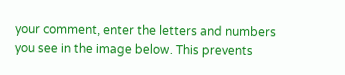your comment, enter the letters and numbers you see in the image below. This prevents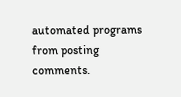automated programs from posting comments.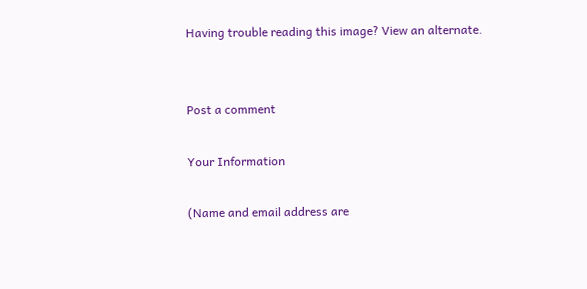Having trouble reading this image? View an alternate.


Post a comment

Your Information

(Name and email address are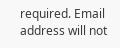required. Email address will not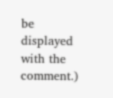be displayed with the comment.)